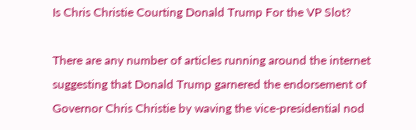Is Chris Christie Courting Donald Trump For the VP Slot?

There are any number of articles running around the internet suggesting that Donald Trump garnered the endorsement of Governor Chris Christie by waving the vice-presidential nod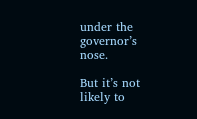under the governor’s nose.

But it’s not likely to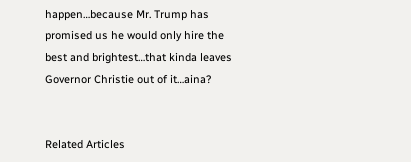happen…because Mr. Trump has promised us he would only hire the best and brightest…that kinda leaves Governor Christie out of it…aina?


Related Articles